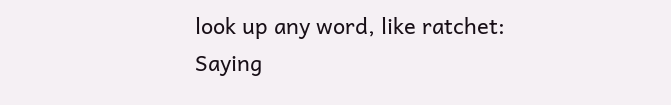look up any word, like ratchet:
Saying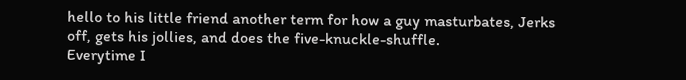hello to his little friend another term for how a guy masturbates, Jerks off, gets his jollies, and does the five-knuckle-shuffle.
Everytime I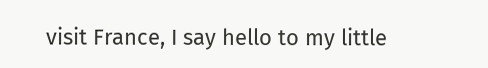visit France, I say hello to my little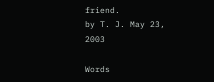friend.
by T. J. May 23, 2003

Words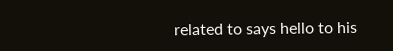related to says hello to his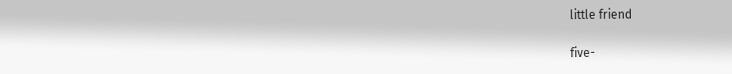little friend

five-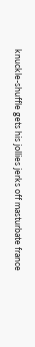knuckle-shuffle gets his jollies jerks off masturbate france